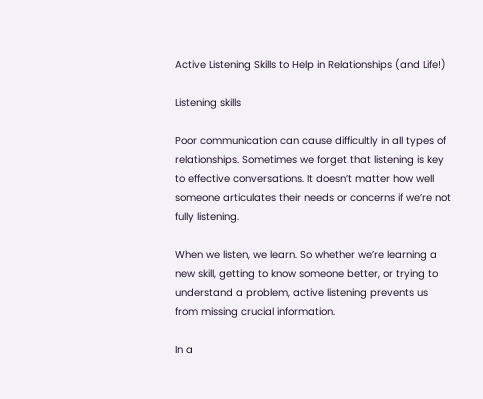Active Listening Skills to Help in Relationships (and Life!)

Listening skills

Poor communication can cause difficultly in all types of relationships. Sometimes we forget that listening is key to effective conversations. It doesn’t matter how well someone articulates their needs or concerns if we’re not fully listening.

When we listen, we learn. So whether we’re learning a new skill, getting to know someone better, or trying to understand a problem, active listening prevents us from missing crucial information.

In a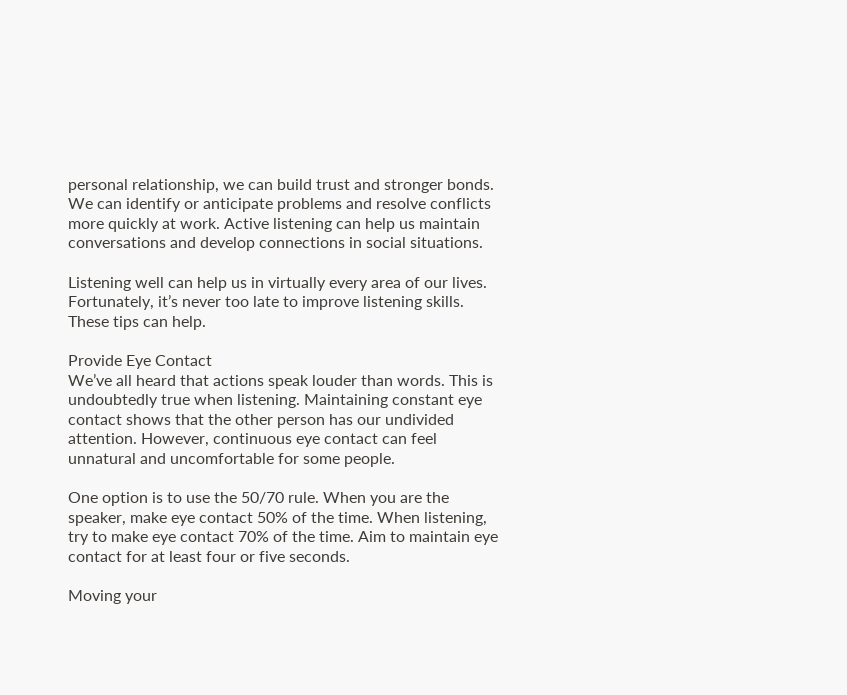personal relationship, we can build trust and stronger bonds. We can identify or anticipate problems and resolve conflicts more quickly at work. Active listening can help us maintain conversations and develop connections in social situations.

Listening well can help us in virtually every area of our lives. Fortunately, it’s never too late to improve listening skills. These tips can help.

Provide Eye Contact
We’ve all heard that actions speak louder than words. This is undoubtedly true when listening. Maintaining constant eye contact shows that the other person has our undivided attention. However, continuous eye contact can feel unnatural and uncomfortable for some people.

One option is to use the 50/70 rule. When you are the speaker, make eye contact 50% of the time. When listening, try to make eye contact 70% of the time. Aim to maintain eye contact for at least four or five seconds.

Moving your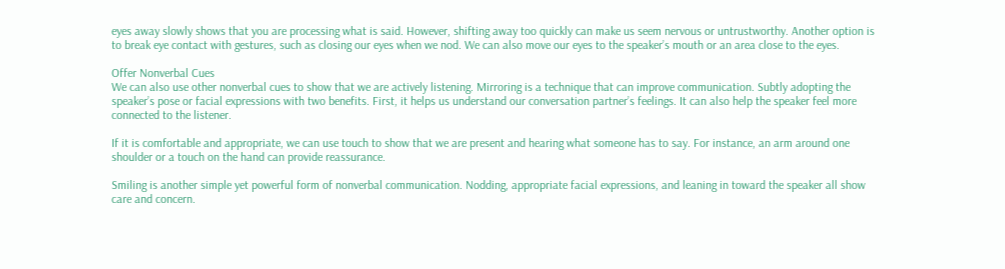eyes away slowly shows that you are processing what is said. However, shifting away too quickly can make us seem nervous or untrustworthy. Another option is to break eye contact with gestures, such as closing our eyes when we nod. We can also move our eyes to the speaker’s mouth or an area close to the eyes.

Offer Nonverbal Cues
We can also use other nonverbal cues to show that we are actively listening. Mirroring is a technique that can improve communication. Subtly adopting the speaker’s pose or facial expressions with two benefits. First, it helps us understand our conversation partner’s feelings. It can also help the speaker feel more connected to the listener.

If it is comfortable and appropriate, we can use touch to show that we are present and hearing what someone has to say. For instance, an arm around one shoulder or a touch on the hand can provide reassurance.

Smiling is another simple yet powerful form of nonverbal communication. Nodding, appropriate facial expressions, and leaning in toward the speaker all show care and concern.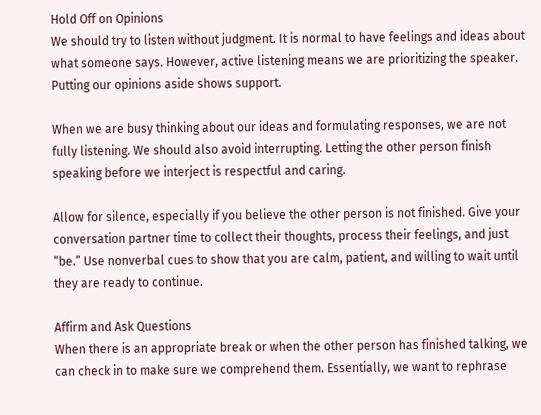Hold Off on Opinions
We should try to listen without judgment. It is normal to have feelings and ideas about what someone says. However, active listening means we are prioritizing the speaker. Putting our opinions aside shows support.

When we are busy thinking about our ideas and formulating responses, we are not fully listening. We should also avoid interrupting. Letting the other person finish speaking before we interject is respectful and caring.

Allow for silence, especially if you believe the other person is not finished. Give your conversation partner time to collect their thoughts, process their feelings, and just “be.” Use nonverbal cues to show that you are calm, patient, and willing to wait until they are ready to continue.

Affirm and Ask Questions
When there is an appropriate break or when the other person has finished talking, we can check in to make sure we comprehend them. Essentially, we want to rephrase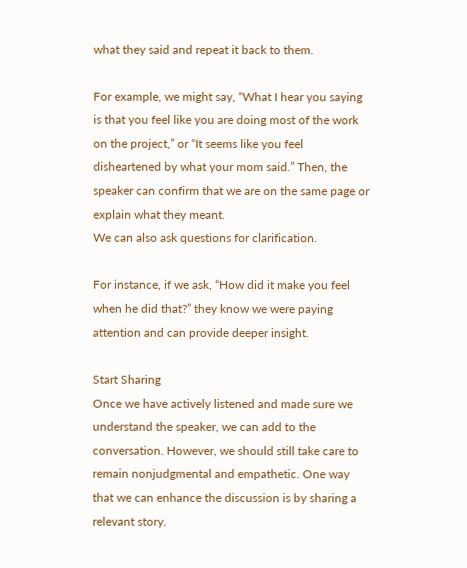what they said and repeat it back to them.

For example, we might say, “What I hear you saying is that you feel like you are doing most of the work on the project,” or “It seems like you feel disheartened by what your mom said.” Then, the speaker can confirm that we are on the same page or explain what they meant.
We can also ask questions for clarification.

For instance, if we ask, “How did it make you feel when he did that?” they know we were paying attention and can provide deeper insight.

Start Sharing
Once we have actively listened and made sure we understand the speaker, we can add to the conversation. However, we should still take care to remain nonjudgmental and empathetic. One way that we can enhance the discussion is by sharing a relevant story.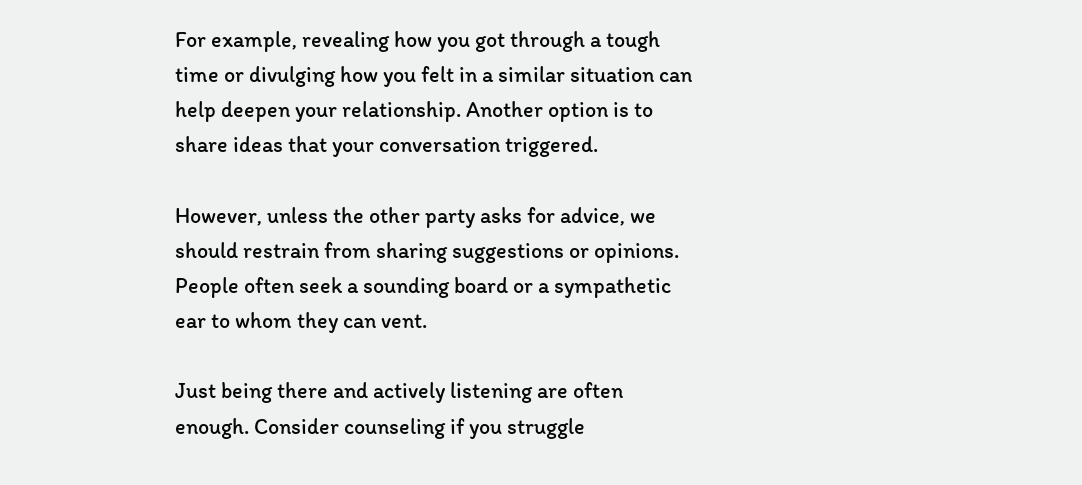For example, revealing how you got through a tough time or divulging how you felt in a similar situation can help deepen your relationship. Another option is to share ideas that your conversation triggered.

However, unless the other party asks for advice, we should restrain from sharing suggestions or opinions. People often seek a sounding board or a sympathetic ear to whom they can vent.

Just being there and actively listening are often enough. Consider counseling if you struggle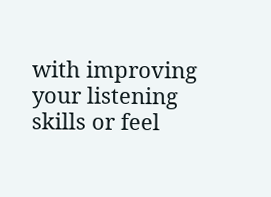with improving your listening skills or feel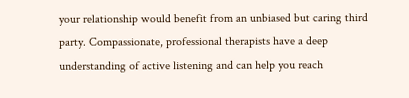your relationship would benefit from an unbiased but caring third party. Compassionate, professional therapists have a deep understanding of active listening and can help you reach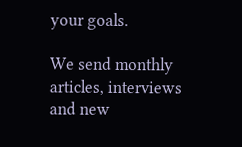your goals.

We send monthly articles, interviews and new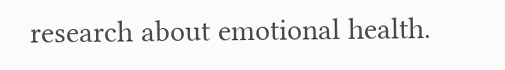research about emotional health.